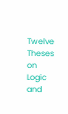Twelve Theses on Logic and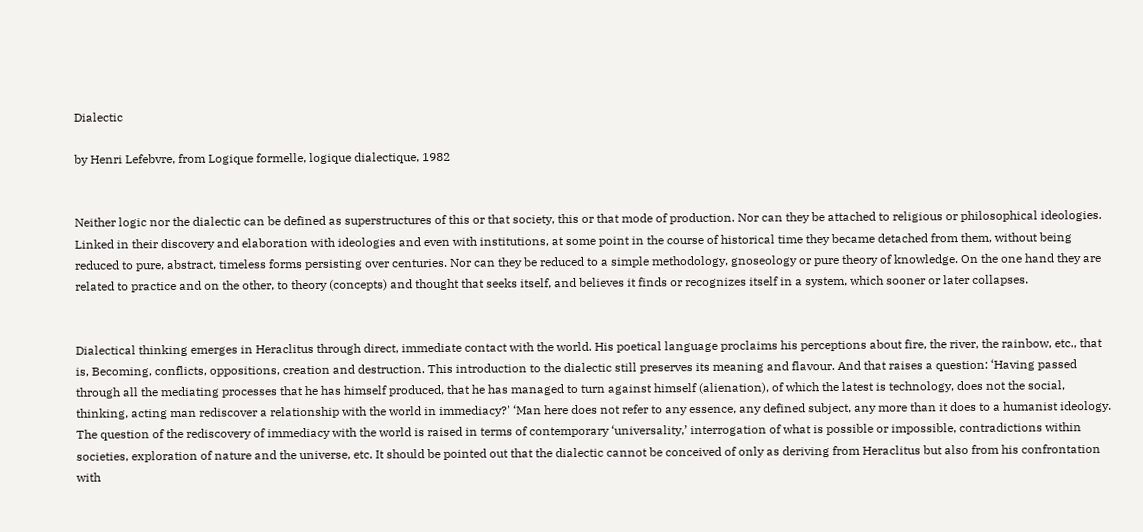Dialectic

by Henri Lefebvre, from Logique formelle, logique dialectique, 1982


Neither logic nor the dialectic can be defined as superstructures of this or that society, this or that mode of production. Nor can they be attached to religious or philosophical ideologies. Linked in their discovery and elaboration with ideologies and even with institutions, at some point in the course of historical time they became detached from them, without being reduced to pure, abstract, timeless forms persisting over centuries. Nor can they be reduced to a simple methodology, gnoseology or pure theory of knowledge. On the one hand they are related to practice and on the other, to theory (concepts) and thought that seeks itself, and believes it finds or recognizes itself in a system, which sooner or later collapses.


Dialectical thinking emerges in Heraclitus through direct, immediate contact with the world. His poetical language proclaims his perceptions about fire, the river, the rainbow, etc., that is, Becoming, conflicts, oppositions, creation and destruction. This introduction to the dialectic still preserves its meaning and flavour. And that raises a question: ‘Having passed through all the mediating processes that he has himself produced, that he has managed to turn against himself (alienation), of which the latest is technology, does not the social, thinking, acting man rediscover a relationship with the world in immediacy?' ‘Man here does not refer to any essence, any defined subject, any more than it does to a humanist ideology. The question of the rediscovery of immediacy with the world is raised in terms of contemporary ‘universality,’ interrogation of what is possible or impossible, contradictions within societies, exploration of nature and the universe, etc. It should be pointed out that the dialectic cannot be conceived of only as deriving from Heraclitus but also from his confrontation with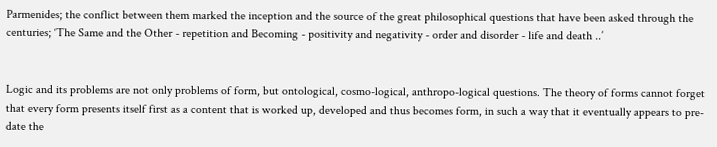Parmenides; the conflict between them marked the inception and the source of the great philosophical questions that have been asked through the centuries; ‘The Same and the Other - repetition and Becoming - positivity and negativity - order and disorder - life and death ..’


Logic and its problems are not only problems of form, but ontological, cosmo-logical, anthropo-logical questions. The theory of forms cannot forget that every form presents itself first as a content that is worked up, developed and thus becomes form, in such a way that it eventually appears to pre-date the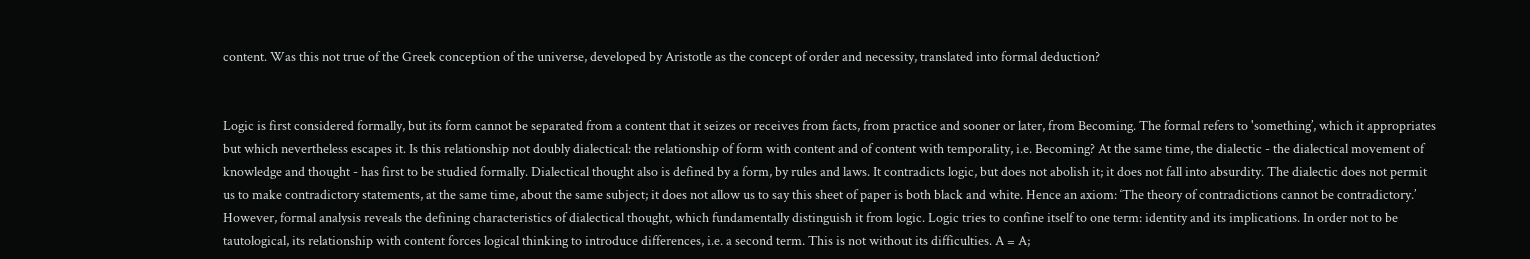content. Was this not true of the Greek conception of the universe, developed by Aristotle as the concept of order and necessity, translated into formal deduction?


Logic is first considered formally, but its form cannot be separated from a content that it seizes or receives from facts, from practice and sooner or later, from Becoming. The formal refers to 'something’, which it appropriates but which nevertheless escapes it. Is this relationship not doubly dialectical: the relationship of form with content and of content with temporality, i.e. Becoming? At the same time, the dialectic - the dialectical movement of knowledge and thought - has first to be studied formally. Dialectical thought also is defined by a form, by rules and laws. It contradicts logic, but does not abolish it; it does not fall into absurdity. The dialectic does not permit us to make contradictory statements, at the same time, about the same subject; it does not allow us to say this sheet of paper is both black and white. Hence an axiom: ‘The theory of contradictions cannot be contradictory.’ However, formal analysis reveals the defining characteristics of dialectical thought, which fundamentally distinguish it from logic. Logic tries to confine itself to one term: identity and its implications. In order not to be tautological, its relationship with content forces logical thinking to introduce differences, i.e. a second term. This is not without its difficulties. A = A;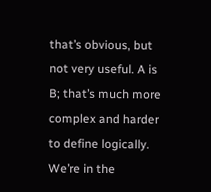that’s obvious, but not very useful. A is B; that’s much more complex and harder to define logically. We’re in the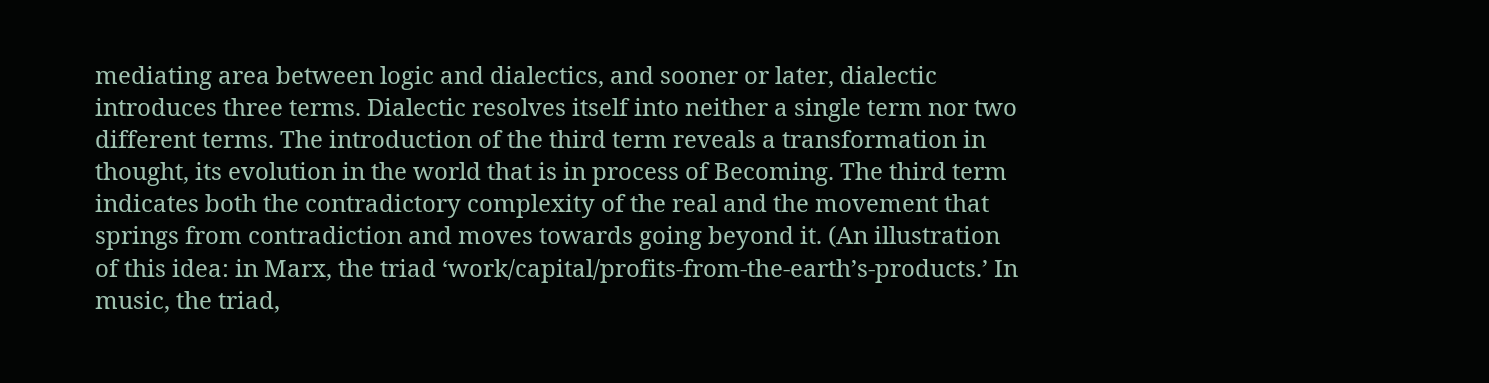mediating area between logic and dialectics, and sooner or later, dialectic introduces three terms. Dialectic resolves itself into neither a single term nor two different terms. The introduction of the third term reveals a transformation in thought, its evolution in the world that is in process of Becoming. The third term indicates both the contradictory complexity of the real and the movement that springs from contradiction and moves towards going beyond it. (An illustration of this idea: in Marx, the triad ‘work/capital/profits-from-the-earth’s-products.’ In music, the triad,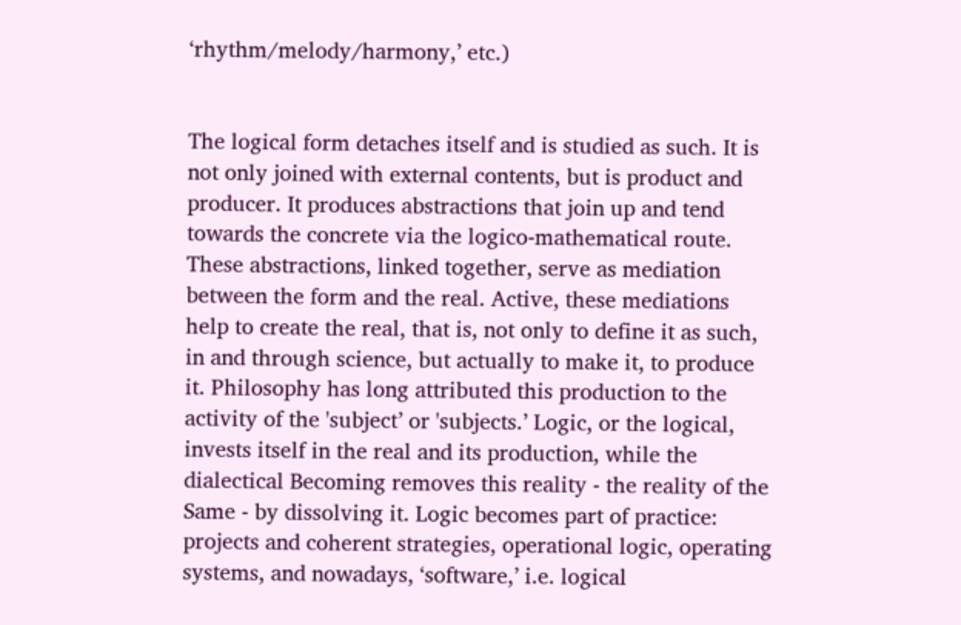‘rhythm/melody/harmony,’ etc.)


The logical form detaches itself and is studied as such. It is not only joined with external contents, but is product and producer. It produces abstractions that join up and tend towards the concrete via the logico-mathematical route. These abstractions, linked together, serve as mediation between the form and the real. Active, these mediations help to create the real, that is, not only to define it as such, in and through science, but actually to make it, to produce it. Philosophy has long attributed this production to the activity of the 'subject’ or 'subjects.’ Logic, or the logical, invests itself in the real and its production, while the dialectical Becoming removes this reality - the reality of the Same - by dissolving it. Logic becomes part of practice: projects and coherent strategies, operational logic, operating systems, and nowadays, ‘software,’ i.e. logical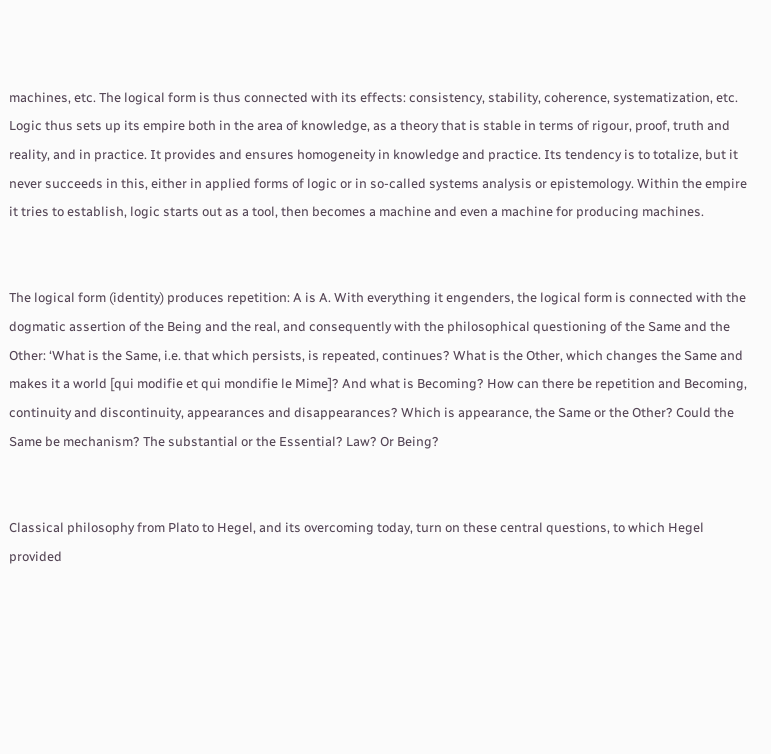machines, etc. The logical form is thus connected with its effects: consistency, stability, coherence, systematization, etc. Logic thus sets up its empire both in the area of knowledge, as a theory that is stable in terms of rigour, proof, truth and reality, and in practice. It provides and ensures homogeneity in knowledge and practice. Its tendency is to totalize, but it never succeeds in this, either in applied forms of logic or in so-called systems analysis or epistemology. Within the empire it tries to establish, logic starts out as a tool, then becomes a machine and even a machine for producing machines.


The logical form (identity) produces repetition: A is A. With everything it engenders, the logical form is connected with the dogmatic assertion of the Being and the real, and consequently with the philosophical questioning of the Same and the Other: ‘What is the Same, i.e. that which persists, is repeated, continues? What is the Other, which changes the Same and makes it a world [qui modifie et qui mondifie le Mime]? And what is Becoming? How can there be repetition and Becoming, continuity and discontinuity, appearances and disappearances? Which is appearance, the Same or the Other? Could the Same be mechanism? The substantial or the Essential? Law? Or Being?


Classical philosophy from Plato to Hegel, and its overcoming today, turn on these central questions, to which Hegel provided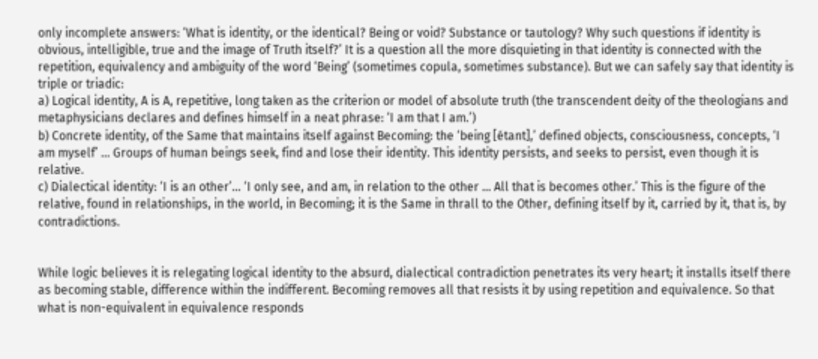only incomplete answers: ‘What is identity, or the identical? Being or void? Substance or tautology? Why such questions if identity is obvious, intelligible, true and the image of Truth itself?’ It is a question all the more disquieting in that identity is connected with the repetition, equivalency and ambiguity of the word ‘Being’ (sometimes copula, sometimes substance). But we can safely say that identity is triple or triadic:
a) Logical identity, A is A, repetitive, long taken as the criterion or model of absolute truth (the transcendent deity of the theologians and metaphysicians declares and defines himself in a neat phrase: ‘I am that I am.’)
b) Concrete identity, of the Same that maintains itself against Becoming: the ‘being [étant],’ defined objects, consciousness, concepts, ‘I am myself’ ... Groups of human beings seek, find and lose their identity. This identity persists, and seeks to persist, even though it is relative.
c) Dialectical identity: ‘I is an other’… ‘I only see, and am, in relation to the other ... All that is becomes other.’ This is the figure of the relative, found in relationships, in the world, in Becoming; it is the Same in thrall to the Other, defining itself by it, carried by it, that is, by contradictions.


While logic believes it is relegating logical identity to the absurd, dialectical contradiction penetrates its very heart; it installs itself there as becoming stable, difference within the indifferent. Becoming removes all that resists it by using repetition and equivalence. So that what is non-equivalent in equivalence responds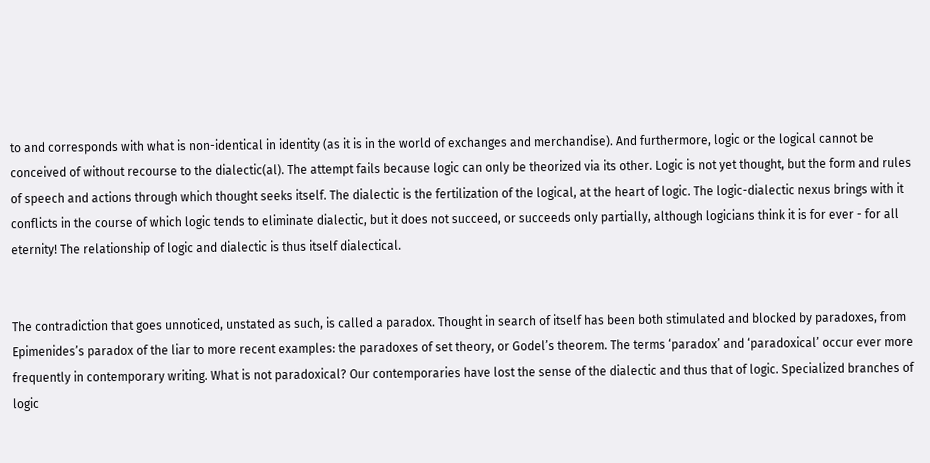to and corresponds with what is non-identical in identity (as it is in the world of exchanges and merchandise). And furthermore, logic or the logical cannot be conceived of without recourse to the dialectic(al). The attempt fails because logic can only be theorized via its other. Logic is not yet thought, but the form and rules of speech and actions through which thought seeks itself. The dialectic is the fertilization of the logical, at the heart of logic. The logic-dialectic nexus brings with it conflicts in the course of which logic tends to eliminate dialectic, but it does not succeed, or succeeds only partially, although logicians think it is for ever - for all eternity! The relationship of logic and dialectic is thus itself dialectical.


The contradiction that goes unnoticed, unstated as such, is called a paradox. Thought in search of itself has been both stimulated and blocked by paradoxes, from Epimenides’s paradox of the liar to more recent examples: the paradoxes of set theory, or Godel’s theorem. The terms ‘paradox’ and ‘paradoxical’ occur ever more frequently in contemporary writing. What is not paradoxical? Our contemporaries have lost the sense of the dialectic and thus that of logic. Specialized branches of logic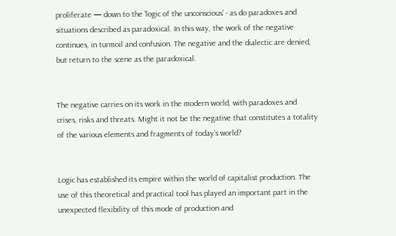proliferate — down to the ‘logic of the unconscious’ - as do paradoxes and situations described as paradoxical. In this way, the work of the negative continues, in turmoil and confusion. The negative and the dialectic are denied, but return to the scene as the paradoxical.


The negative carries on its work in the modern world, with paradoxes and crises, risks and threats. Might it not be the negative that constitutes a totality of the various elements and fragments of today’s world?


Logic has established its empire within the world of capitalist production. The use of this theoretical and practical tool has played an important part in the unexpected flexibility of this mode of production and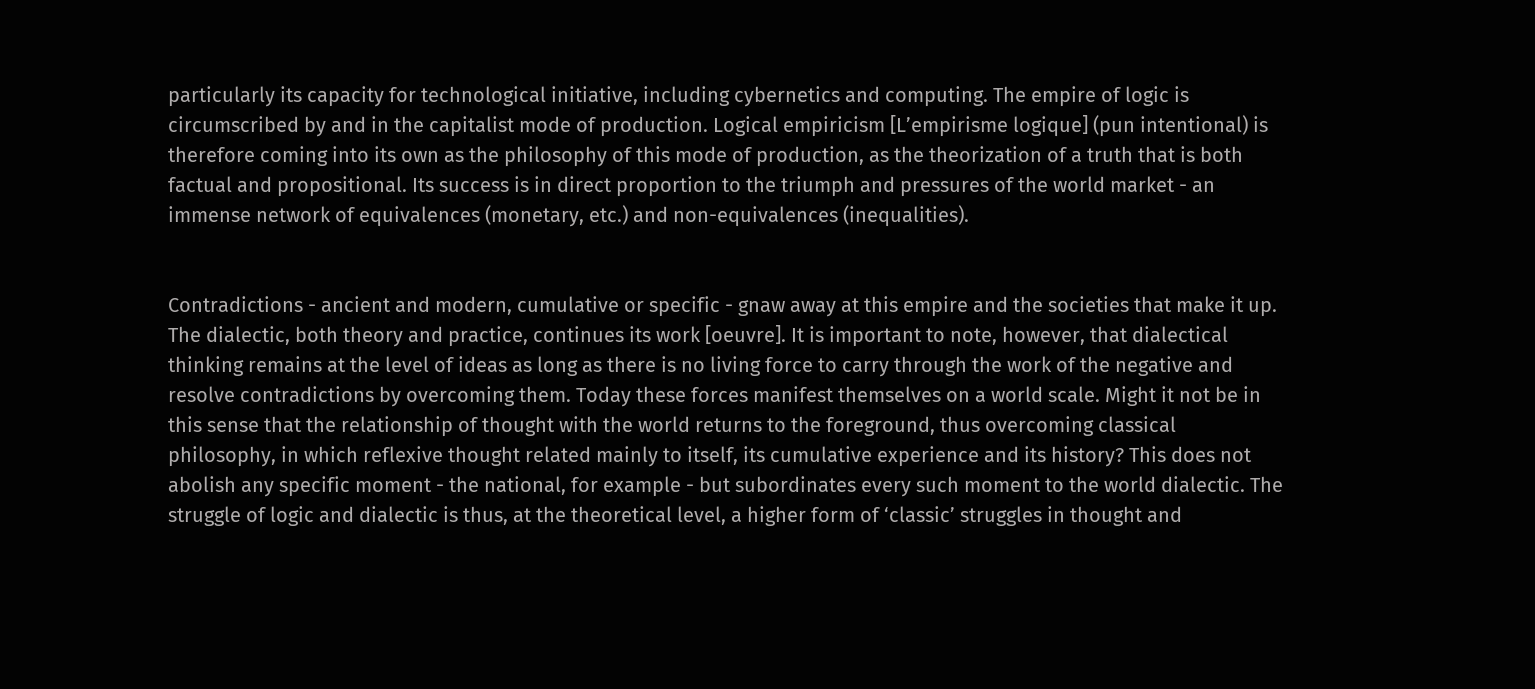particularly its capacity for technological initiative, including cybernetics and computing. The empire of logic is circumscribed by and in the capitalist mode of production. Logical empiricism [L’empirisme logique] (pun intentional) is therefore coming into its own as the philosophy of this mode of production, as the theorization of a truth that is both factual and propositional. Its success is in direct proportion to the triumph and pressures of the world market - an immense network of equivalences (monetary, etc.) and non-equivalences (inequalities).


Contradictions - ancient and modern, cumulative or specific - gnaw away at this empire and the societies that make it up. The dialectic, both theory and practice, continues its work [oeuvre]. It is important to note, however, that dialectical thinking remains at the level of ideas as long as there is no living force to carry through the work of the negative and resolve contradictions by overcoming them. Today these forces manifest themselves on a world scale. Might it not be in this sense that the relationship of thought with the world returns to the foreground, thus overcoming classical philosophy, in which reflexive thought related mainly to itself, its cumulative experience and its history? This does not abolish any specific moment - the national, for example - but subordinates every such moment to the world dialectic. The struggle of logic and dialectic is thus, at the theoretical level, a higher form of ‘classic’ struggles in thought and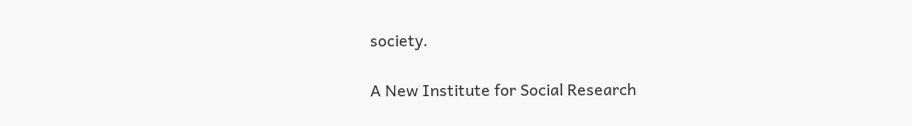society.

A New Institute for Social Research